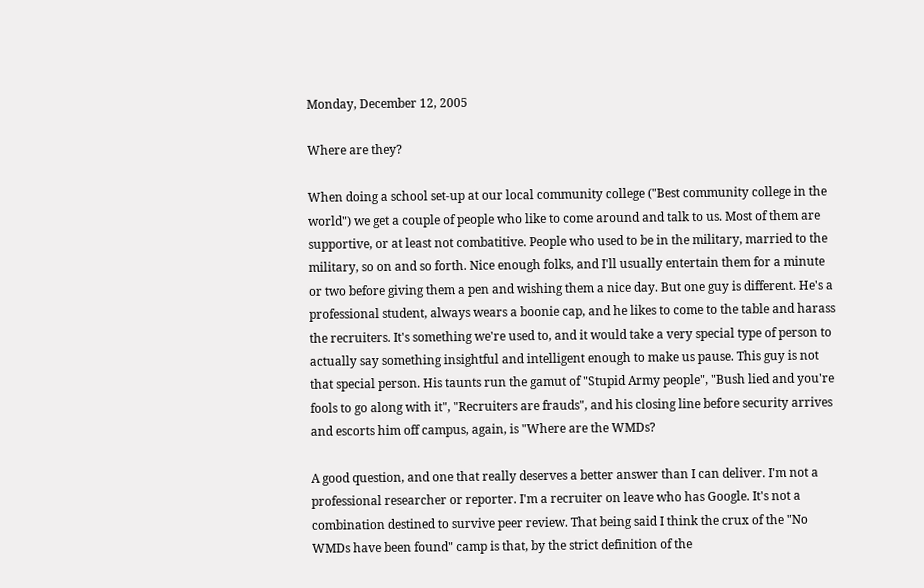Monday, December 12, 2005

Where are they?

When doing a school set-up at our local community college ("Best community college in the world") we get a couple of people who like to come around and talk to us. Most of them are supportive, or at least not combatitive. People who used to be in the military, married to the military, so on and so forth. Nice enough folks, and I'll usually entertain them for a minute or two before giving them a pen and wishing them a nice day. But one guy is different. He's a professional student, always wears a boonie cap, and he likes to come to the table and harass the recruiters. It's something we're used to, and it would take a very special type of person to actually say something insightful and intelligent enough to make us pause. This guy is not that special person. His taunts run the gamut of "Stupid Army people", "Bush lied and you're fools to go along with it", "Recruiters are frauds", and his closing line before security arrives and escorts him off campus, again, is "Where are the WMDs?

A good question, and one that really deserves a better answer than I can deliver. I'm not a professional researcher or reporter. I'm a recruiter on leave who has Google. It's not a combination destined to survive peer review. That being said I think the crux of the "No WMDs have been found" camp is that, by the strict definition of the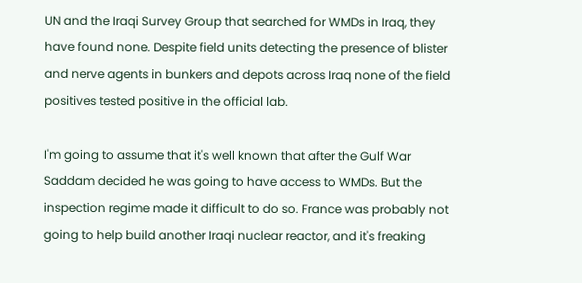UN and the Iraqi Survey Group that searched for WMDs in Iraq, they have found none. Despite field units detecting the presence of blister and nerve agents in bunkers and depots across Iraq none of the field positives tested positive in the official lab.

I'm going to assume that it's well known that after the Gulf War Saddam decided he was going to have access to WMDs. But the inspection regime made it difficult to do so. France was probably not going to help build another Iraqi nuclear reactor, and it's freaking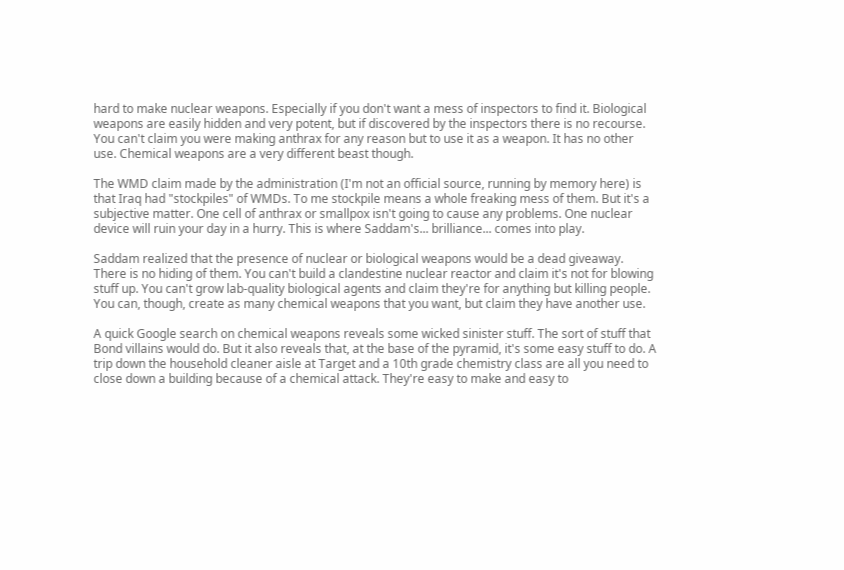hard to make nuclear weapons. Especially if you don't want a mess of inspectors to find it. Biological weapons are easily hidden and very potent, but if discovered by the inspectors there is no recourse. You can't claim you were making anthrax for any reason but to use it as a weapon. It has no other use. Chemical weapons are a very different beast though.

The WMD claim made by the administration (I'm not an official source, running by memory here) is that Iraq had "stockpiles" of WMDs. To me stockpile means a whole freaking mess of them. But it's a subjective matter. One cell of anthrax or smallpox isn't going to cause any problems. One nuclear device will ruin your day in a hurry. This is where Saddam's... brilliance... comes into play.

Saddam realized that the presence of nuclear or biological weapons would be a dead giveaway. There is no hiding of them. You can't build a clandestine nuclear reactor and claim it's not for blowing stuff up. You can't grow lab-quality biological agents and claim they're for anything but killing people. You can, though, create as many chemical weapons that you want, but claim they have another use.

A quick Google search on chemical weapons reveals some wicked sinister stuff. The sort of stuff that Bond villains would do. But it also reveals that, at the base of the pyramid, it's some easy stuff to do. A trip down the household cleaner aisle at Target and a 10th grade chemistry class are all you need to close down a building because of a chemical attack. They're easy to make and easy to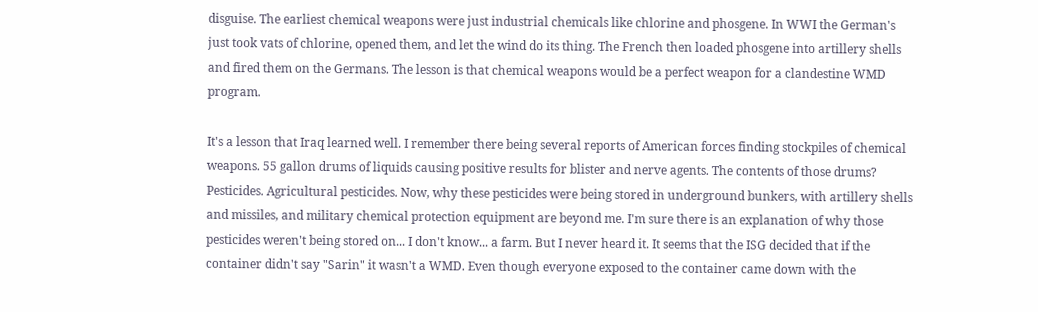disguise. The earliest chemical weapons were just industrial chemicals like chlorine and phosgene. In WWI the German's just took vats of chlorine, opened them, and let the wind do its thing. The French then loaded phosgene into artillery shells and fired them on the Germans. The lesson is that chemical weapons would be a perfect weapon for a clandestine WMD program.

It's a lesson that Iraq learned well. I remember there being several reports of American forces finding stockpiles of chemical weapons. 55 gallon drums of liquids causing positive results for blister and nerve agents. The contents of those drums? Pesticides. Agricultural pesticides. Now, why these pesticides were being stored in underground bunkers, with artillery shells and missiles, and military chemical protection equipment are beyond me. I'm sure there is an explanation of why those pesticides weren't being stored on... I don't know... a farm. But I never heard it. It seems that the ISG decided that if the container didn't say "Sarin" it wasn't a WMD. Even though everyone exposed to the container came down with the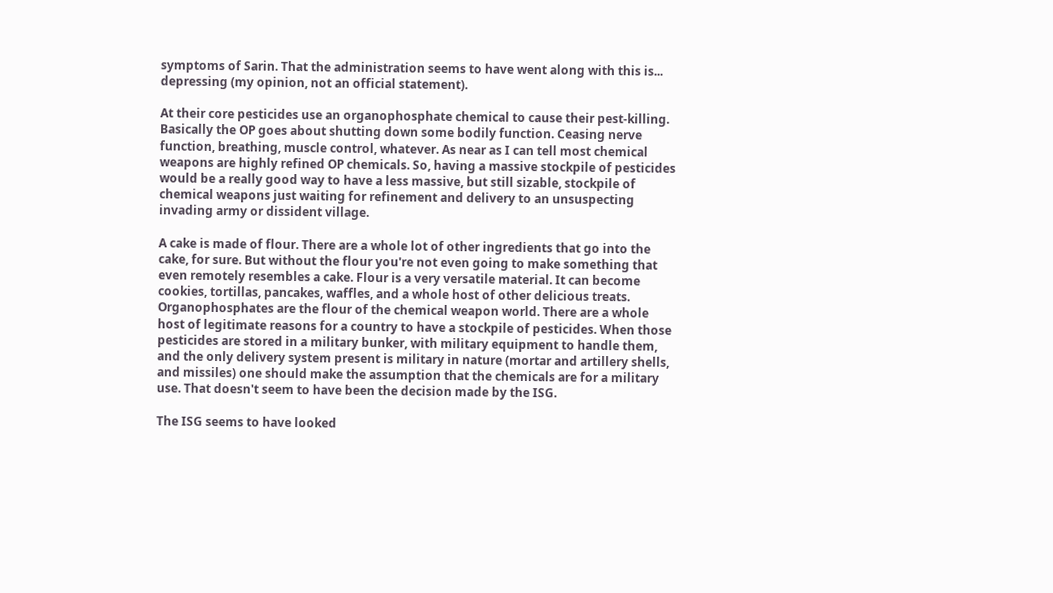symptoms of Sarin. That the administration seems to have went along with this is... depressing (my opinion, not an official statement).

At their core pesticides use an organophosphate chemical to cause their pest-killing. Basically the OP goes about shutting down some bodily function. Ceasing nerve function, breathing, muscle control, whatever. As near as I can tell most chemical weapons are highly refined OP chemicals. So, having a massive stockpile of pesticides would be a really good way to have a less massive, but still sizable, stockpile of chemical weapons just waiting for refinement and delivery to an unsuspecting invading army or dissident village.

A cake is made of flour. There are a whole lot of other ingredients that go into the cake, for sure. But without the flour you're not even going to make something that even remotely resembles a cake. Flour is a very versatile material. It can become cookies, tortillas, pancakes, waffles, and a whole host of other delicious treats. Organophosphates are the flour of the chemical weapon world. There are a whole host of legitimate reasons for a country to have a stockpile of pesticides. When those pesticides are stored in a military bunker, with military equipment to handle them, and the only delivery system present is military in nature (mortar and artillery shells, and missiles) one should make the assumption that the chemicals are for a military use. That doesn't seem to have been the decision made by the ISG.

The ISG seems to have looked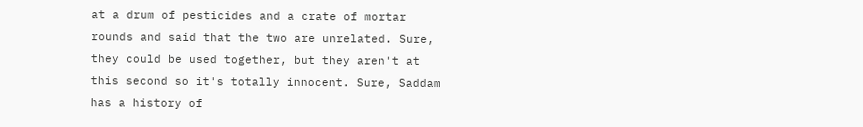at a drum of pesticides and a crate of mortar rounds and said that the two are unrelated. Sure, they could be used together, but they aren't at this second so it's totally innocent. Sure, Saddam has a history of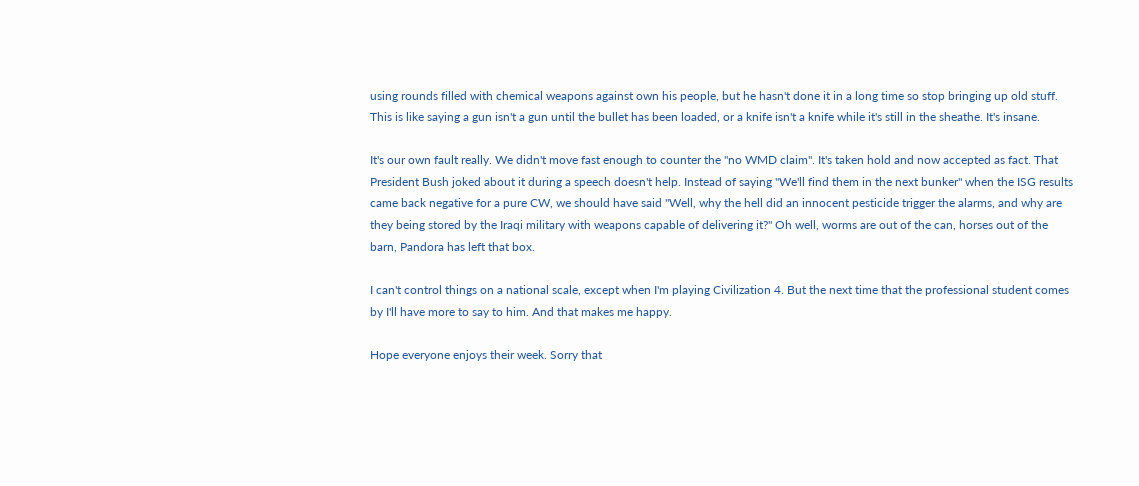using rounds filled with chemical weapons against own his people, but he hasn't done it in a long time so stop bringing up old stuff. This is like saying a gun isn't a gun until the bullet has been loaded, or a knife isn't a knife while it's still in the sheathe. It's insane.

It's our own fault really. We didn't move fast enough to counter the "no WMD claim". It's taken hold and now accepted as fact. That President Bush joked about it during a speech doesn't help. Instead of saying "We'll find them in the next bunker" when the ISG results came back negative for a pure CW, we should have said "Well, why the hell did an innocent pesticide trigger the alarms, and why are they being stored by the Iraqi military with weapons capable of delivering it?" Oh well, worms are out of the can, horses out of the barn, Pandora has left that box.

I can't control things on a national scale, except when I'm playing Civilization 4. But the next time that the professional student comes by I'll have more to say to him. And that makes me happy.

Hope everyone enjoys their week. Sorry that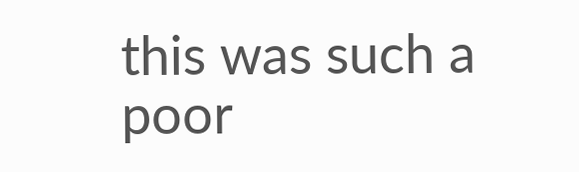this was such a poor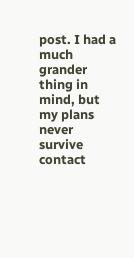post. I had a much grander thing in mind, but my plans never survive contact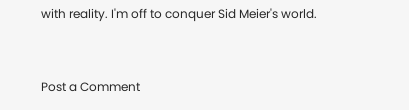with reality. I'm off to conquer Sid Meier's world.


Post a Comment